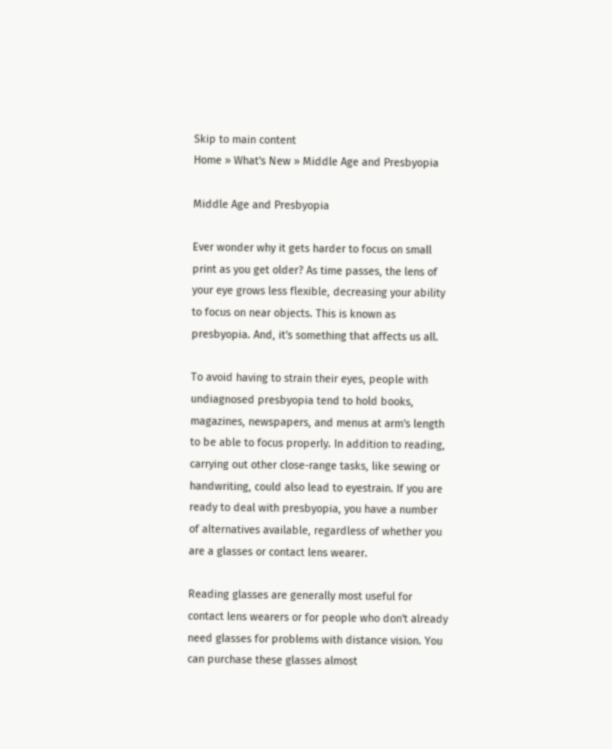Skip to main content
Home » What's New » Middle Age and Presbyopia

Middle Age and Presbyopia

Ever wonder why it gets harder to focus on small print as you get older? As time passes, the lens of your eye grows less flexible, decreasing your ability to focus on near objects. This is known as presbyopia. And, it's something that affects us all.

To avoid having to strain their eyes, people with undiagnosed presbyopia tend to hold books, magazines, newspapers, and menus at arm's length to be able to focus properly. In addition to reading, carrying out other close-range tasks, like sewing or handwriting, could also lead to eyestrain. If you are ready to deal with presbyopia, you have a number of alternatives available, regardless of whether you are a glasses or contact lens wearer.

Reading glasses are generally most useful for contact lens wearers or for people who don't already need glasses for problems with distance vision. You can purchase these glasses almost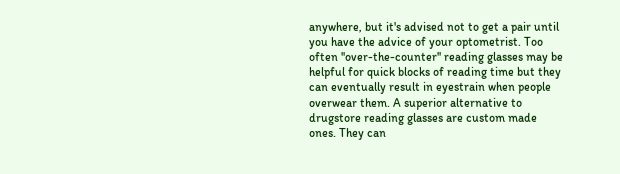anywhere, but it's advised not to get a pair until you have the advice of your optometrist. Too often ''over-the-counter'' reading glasses may be helpful for quick blocks of reading time but they can eventually result in eyestrain when people overwear them. A superior alternative to drugstore reading glasses are custom made ones. They can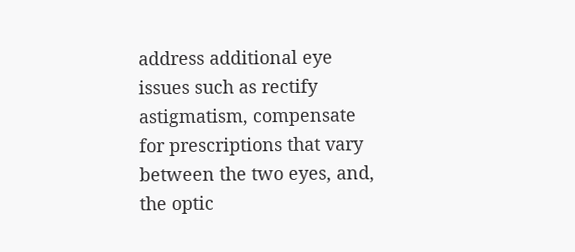address additional eye issues such as rectify astigmatism, compensate for prescriptions that vary between the two eyes, and, the optic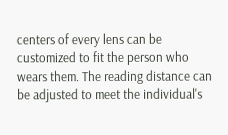centers of every lens can be customized to fit the person who wears them. The reading distance can be adjusted to meet the individual's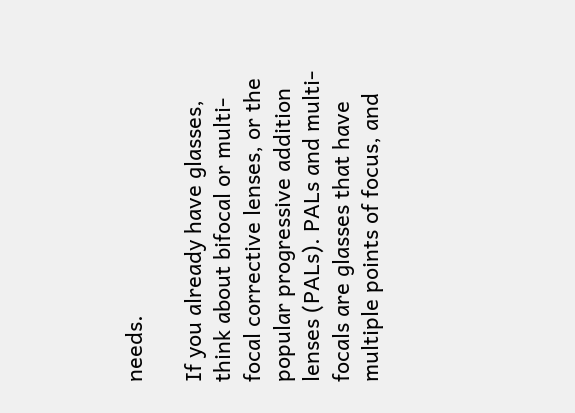needs.

If you already have glasses, think about bifocal or multi-focal corrective lenses, or the popular progressive addition lenses (PALs). PALs and multi-focals are glasses that have multiple points of focus, and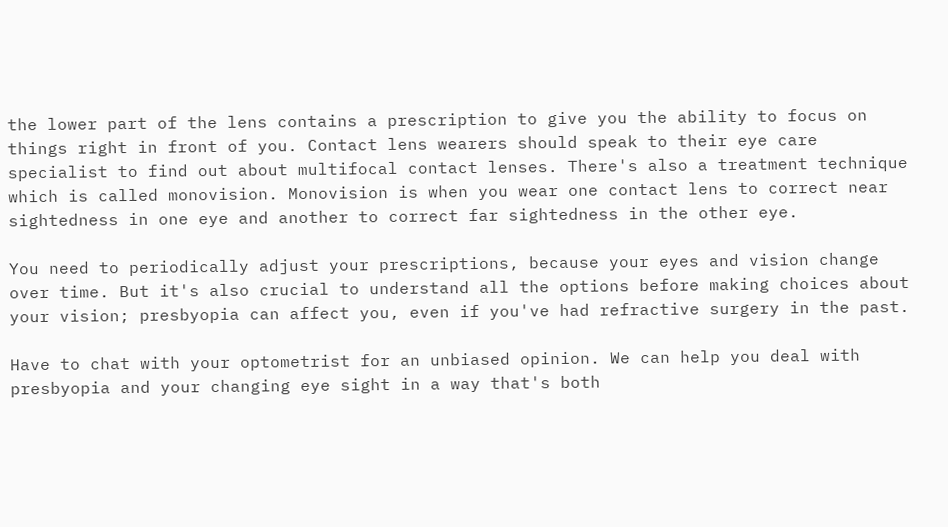the lower part of the lens contains a prescription to give you the ability to focus on things right in front of you. Contact lens wearers should speak to their eye care specialist to find out about multifocal contact lenses. There's also a treatment technique which is called monovision. Monovision is when you wear one contact lens to correct near sightedness in one eye and another to correct far sightedness in the other eye.

You need to periodically adjust your prescriptions, because your eyes and vision change over time. But it's also crucial to understand all the options before making choices about your vision; presbyopia can affect you, even if you've had refractive surgery in the past.

Have to chat with your optometrist for an unbiased opinion. We can help you deal with presbyopia and your changing eye sight in a way that's both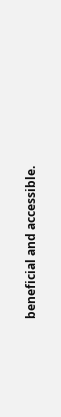beneficial and accessible.